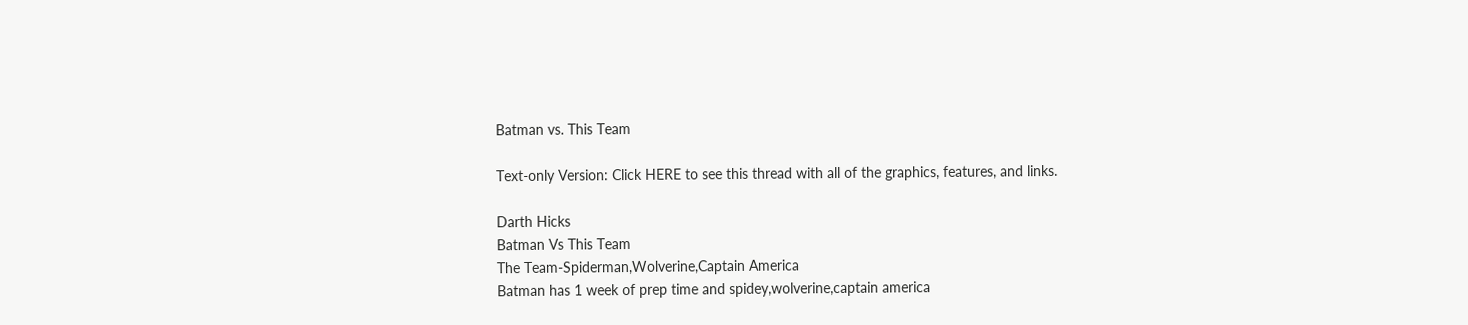Batman vs. This Team

Text-only Version: Click HERE to see this thread with all of the graphics, features, and links.

Darth Hicks
Batman Vs This Team
The Team-Spiderman,Wolverine,Captain America
Batman has 1 week of prep time and spidey,wolverine,captain america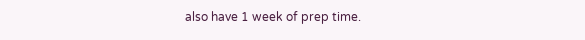also have 1 week of prep time.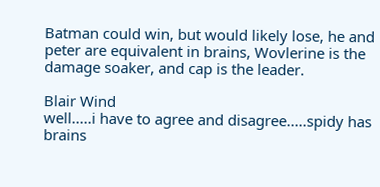Batman could win, but would likely lose, he and peter are equivalent in brains, Wovlerine is the damage soaker, and cap is the leader.

Blair Wind
well.....i have to agree and disagree.....spidy has brains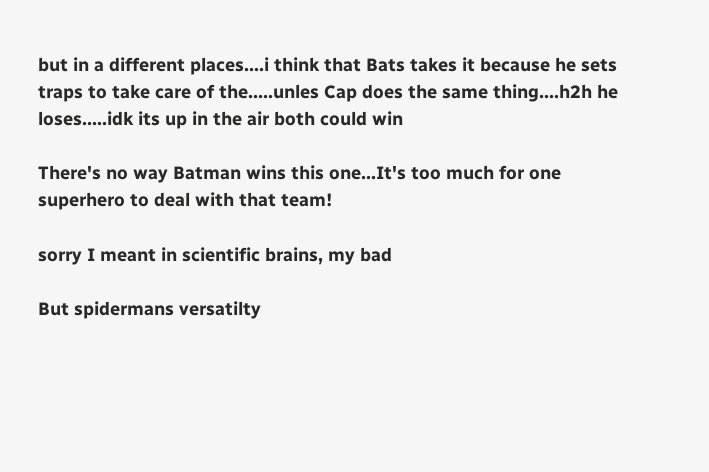but in a different places....i think that Bats takes it because he sets traps to take care of the.....unles Cap does the same thing....h2h he loses.....idk its up in the air both could win

There's no way Batman wins this one...It's too much for one superhero to deal with that team!

sorry I meant in scientific brains, my bad

But spidermans versatilty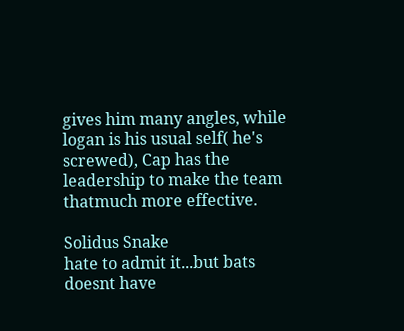gives him many angles, while logan is his usual self( he's screwed), Cap has the leadership to make the team thatmuch more effective.

Solidus Snake
hate to admit it...but bats doesnt have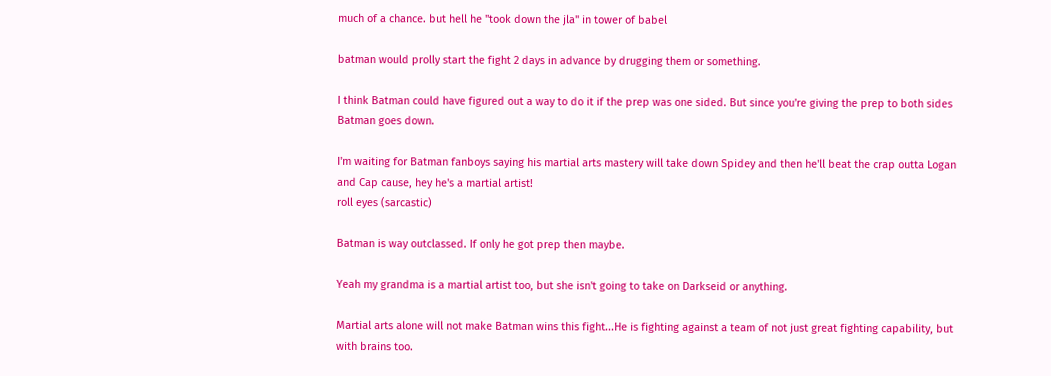much of a chance. but hell he "took down the jla" in tower of babel

batman would prolly start the fight 2 days in advance by drugging them or something.

I think Batman could have figured out a way to do it if the prep was one sided. But since you're giving the prep to both sides Batman goes down.

I'm waiting for Batman fanboys saying his martial arts mastery will take down Spidey and then he'll beat the crap outta Logan and Cap cause, hey he's a martial artist!
roll eyes (sarcastic)

Batman is way outclassed. If only he got prep then maybe.

Yeah my grandma is a martial artist too, but she isn't going to take on Darkseid or anything.

Martial arts alone will not make Batman wins this fight...He is fighting against a team of not just great fighting capability, but with brains too.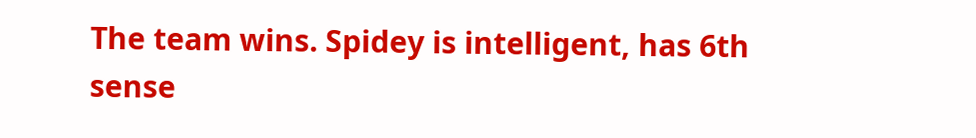The team wins. Spidey is intelligent, has 6th sense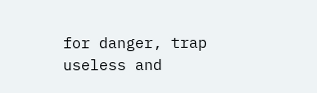for danger, trap useless and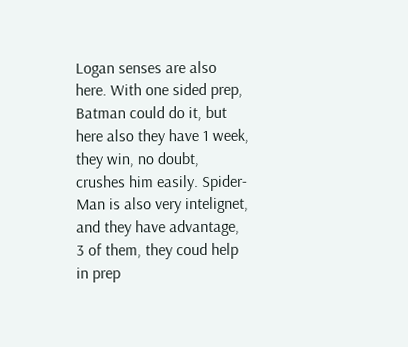Logan senses are also here. With one sided prep, Batman could do it, but here also they have 1 week, they win, no doubt, crushes him easily. Spider-Man is also very intelignet, and they have advantage, 3 of them, they coud help in prep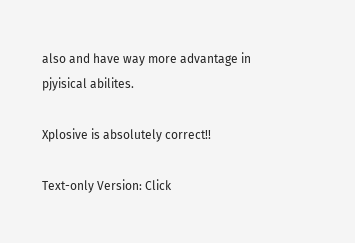also and have way more advantage in pjyisical abilites.

Xplosive is absolutely correct!!

Text-only Version: Click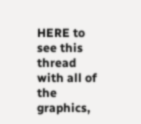HERE to see this thread with all of the graphics,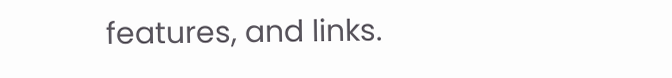features, and links.